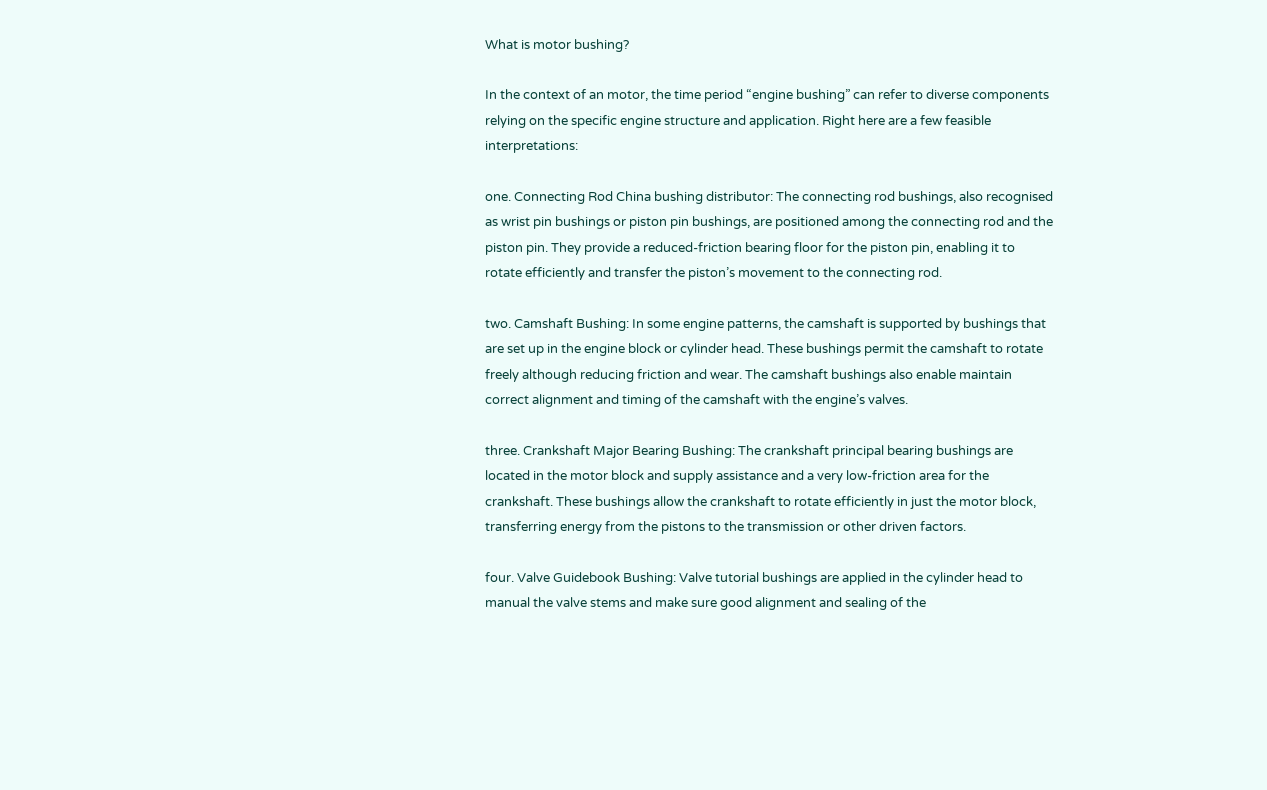What is motor bushing?

In the context of an motor, the time period “engine bushing” can refer to diverse components relying on the specific engine structure and application. Right here are a few feasible interpretations:

one. Connecting Rod China bushing distributor: The connecting rod bushings, also recognised as wrist pin bushings or piston pin bushings, are positioned among the connecting rod and the piston pin. They provide a reduced-friction bearing floor for the piston pin, enabling it to rotate efficiently and transfer the piston’s movement to the connecting rod.

two. Camshaft Bushing: In some engine patterns, the camshaft is supported by bushings that are set up in the engine block or cylinder head. These bushings permit the camshaft to rotate freely although reducing friction and wear. The camshaft bushings also enable maintain correct alignment and timing of the camshaft with the engine’s valves.

three. Crankshaft Major Bearing Bushing: The crankshaft principal bearing bushings are located in the motor block and supply assistance and a very low-friction area for the crankshaft. These bushings allow the crankshaft to rotate efficiently in just the motor block, transferring energy from the pistons to the transmission or other driven factors.

four. Valve Guidebook Bushing: Valve tutorial bushings are applied in the cylinder head to manual the valve stems and make sure good alignment and sealing of the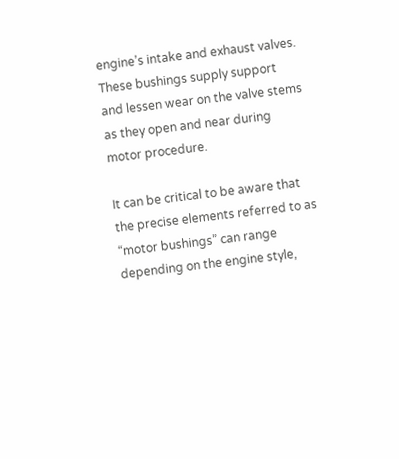engine’s intake and exhaust valves. These bushings supply support and lessen wear on the valve stems as they open and near during motor procedure.

It can be critical to be aware that the precise elements referred to as “motor bushings” can range depending on the engine style,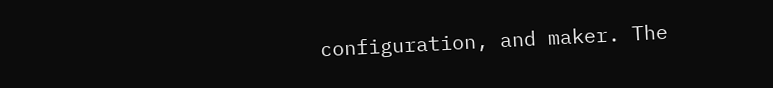configuration, and maker. The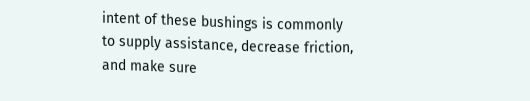intent of these bushings is commonly to supply assistance, decrease friction, and make sure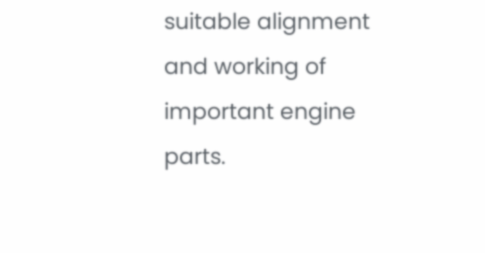suitable alignment and working of important engine parts.